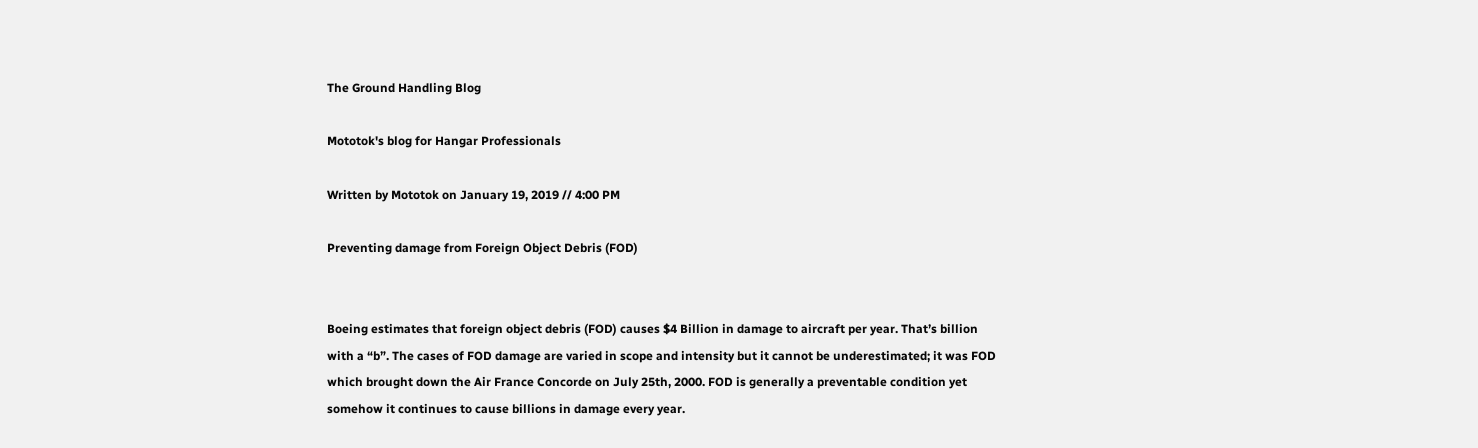The Ground Handling Blog

Mototok's blog for Hangar Professionals

Written by Mototok on January 19, 2019 // 4:00 PM

Preventing damage from Foreign Object Debris (FOD)


Boeing estimates that foreign object debris (FOD) causes $4 Billion in damage to aircraft per year. That’s billion with a “b”. The cases of FOD damage are varied in scope and intensity but it cannot be underestimated; it was FOD which brought down the Air France Concorde on July 25th, 2000. FOD is generally a preventable condition yet somehow it continues to cause billions in damage every year.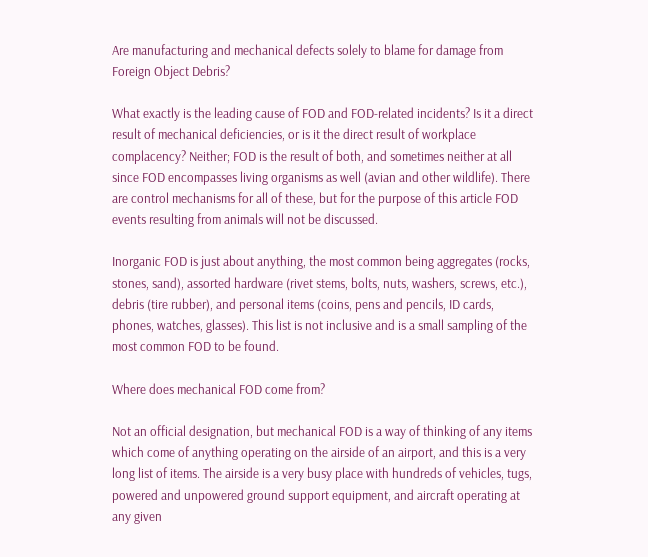Are manufacturing and mechanical defects solely to blame for damage from Foreign Object Debris?

What exactly is the leading cause of FOD and FOD-related incidents? Is it a direct result of mechanical deficiencies, or is it the direct result of workplace complacency? Neither; FOD is the result of both, and sometimes neither at all since FOD encompasses living organisms as well (avian and other wildlife). There are control mechanisms for all of these, but for the purpose of this article FOD events resulting from animals will not be discussed.

Inorganic FOD is just about anything, the most common being aggregates (rocks, stones, sand), assorted hardware (rivet stems, bolts, nuts, washers, screws, etc.), debris (tire rubber), and personal items (coins, pens and pencils, ID cards, phones, watches, glasses). This list is not inclusive and is a small sampling of the most common FOD to be found.

Where does mechanical FOD come from?

Not an official designation, but mechanical FOD is a way of thinking of any items which come of anything operating on the airside of an airport, and this is a very long list of items. The airside is a very busy place with hundreds of vehicles, tugs, powered and unpowered ground support equipment, and aircraft operating at any given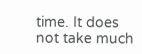time. It does not take much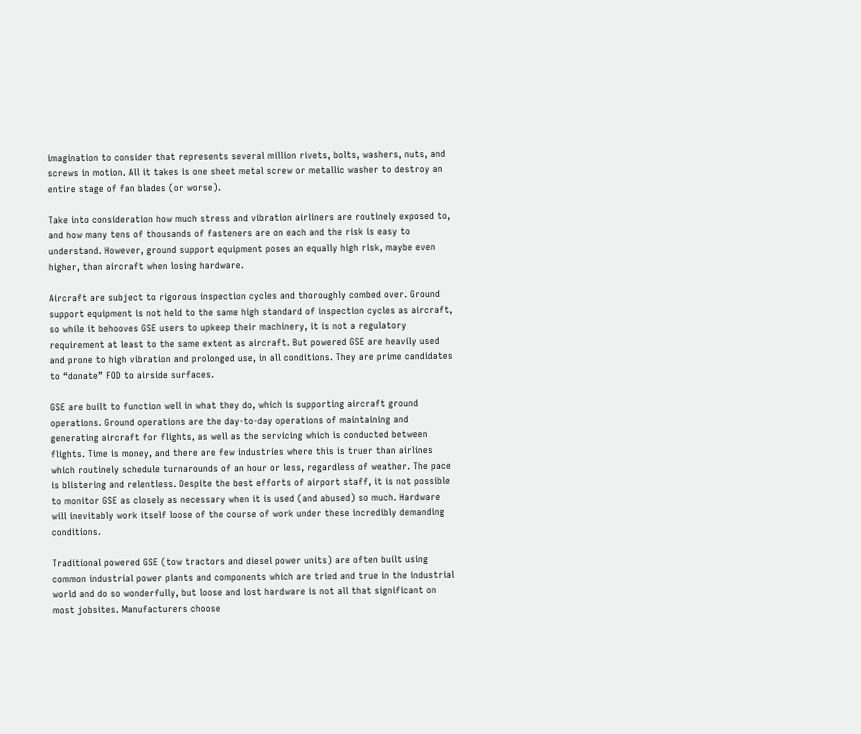imagination to consider that represents several million rivets, bolts, washers, nuts, and screws in motion. All it takes is one sheet metal screw or metallic washer to destroy an entire stage of fan blades (or worse).

Take into consideration how much stress and vibration airliners are routinely exposed to, and how many tens of thousands of fasteners are on each and the risk is easy to understand. However, ground support equipment poses an equally high risk, maybe even higher, than aircraft when losing hardware.

Aircraft are subject to rigorous inspection cycles and thoroughly combed over. Ground support equipment is not held to the same high standard of inspection cycles as aircraft, so while it behooves GSE users to upkeep their machinery, it is not a regulatory requirement at least to the same extent as aircraft. But powered GSE are heavily used and prone to high vibration and prolonged use, in all conditions. They are prime candidates to “donate” FOD to airside surfaces.

GSE are built to function well in what they do, which is supporting aircraft ground operations. Ground operations are the day-to-day operations of maintaining and generating aircraft for flights, as well as the servicing which is conducted between flights. Time is money, and there are few industries where this is truer than airlines which routinely schedule turnarounds of an hour or less, regardless of weather. The pace is blistering and relentless. Despite the best efforts of airport staff, it is not possible to monitor GSE as closely as necessary when it is used (and abused) so much. Hardware will inevitably work itself loose of the course of work under these incredibly demanding conditions.

Traditional powered GSE (tow tractors and diesel power units) are often built using common industrial power plants and components which are tried and true in the industrial world and do so wonderfully, but loose and lost hardware is not all that significant on most jobsites. Manufacturers choose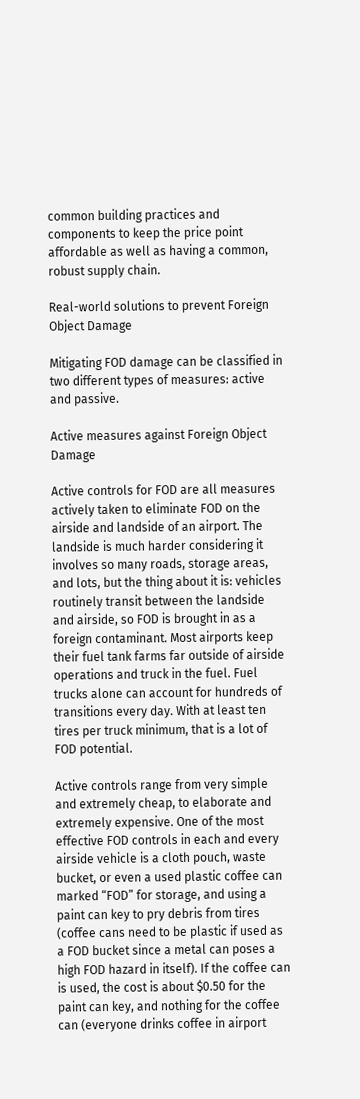common building practices and components to keep the price point affordable as well as having a common, robust supply chain.

Real-world solutions to prevent Foreign Object Damage

Mitigating FOD damage can be classified in two different types of measures: active and passive.

Active measures against Foreign Object Damage

Active controls for FOD are all measures actively taken to eliminate FOD on the airside and landside of an airport. The landside is much harder considering it involves so many roads, storage areas, and lots, but the thing about it is: vehicles routinely transit between the landside and airside, so FOD is brought in as a foreign contaminant. Most airports keep their fuel tank farms far outside of airside operations and truck in the fuel. Fuel trucks alone can account for hundreds of transitions every day. With at least ten tires per truck minimum, that is a lot of FOD potential.

Active controls range from very simple and extremely cheap, to elaborate and extremely expensive. One of the most effective FOD controls in each and every airside vehicle is a cloth pouch, waste bucket, or even a used plastic coffee can marked “FOD” for storage, and using a paint can key to pry debris from tires (coffee cans need to be plastic if used as a FOD bucket since a metal can poses a high FOD hazard in itself). If the coffee can is used, the cost is about $0.50 for the paint can key, and nothing for the coffee can (everyone drinks coffee in airport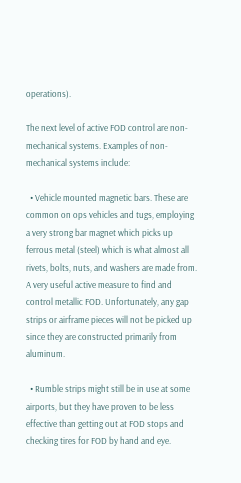operations).

The next level of active FOD control are non-mechanical systems. Examples of non-mechanical systems include:

  • Vehicle mounted magnetic bars. These are common on ops vehicles and tugs, employing a very strong bar magnet which picks up ferrous metal (steel) which is what almost all rivets, bolts, nuts, and washers are made from. A very useful active measure to find and control metallic FOD. Unfortunately, any gap strips or airframe pieces will not be picked up since they are constructed primarily from aluminum.

  • Rumble strips might still be in use at some airports, but they have proven to be less effective than getting out at FOD stops and checking tires for FOD by hand and eye.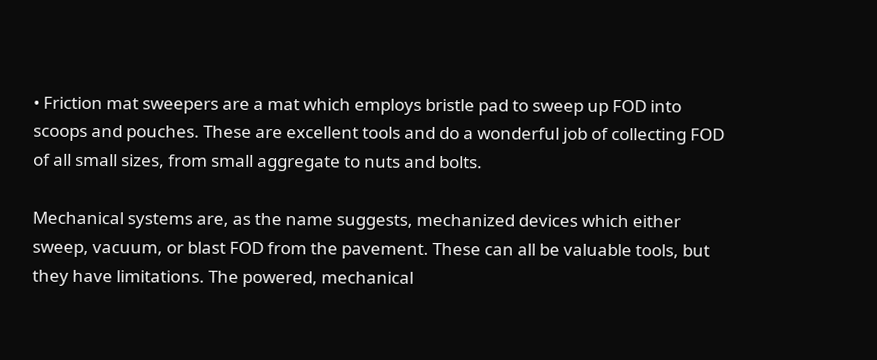• Friction mat sweepers are a mat which employs bristle pad to sweep up FOD into scoops and pouches. These are excellent tools and do a wonderful job of collecting FOD of all small sizes, from small aggregate to nuts and bolts.

Mechanical systems are, as the name suggests, mechanized devices which either sweep, vacuum, or blast FOD from the pavement. These can all be valuable tools, but they have limitations. The powered, mechanical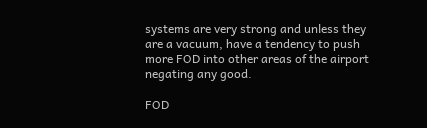systems are very strong and unless they are a vacuum, have a tendency to push more FOD into other areas of the airport negating any good.

FOD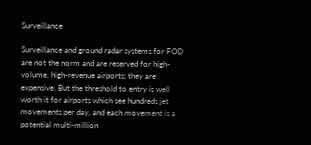Surveillance

Surveillance and ground radar systems for FOD are not the norm and are reserved for high-volume, high-revenue airports; they are expensive. But the threshold to entry is well worth it for airports which see hundreds jet movements per day, and each movement is a potential multi-million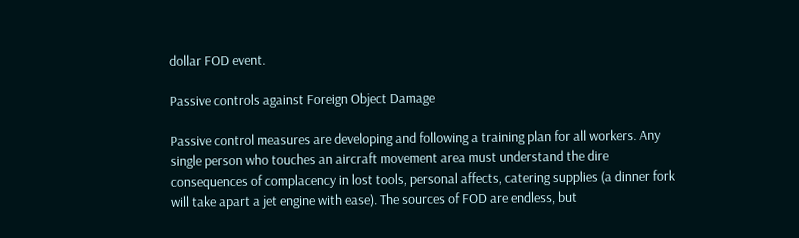dollar FOD event.

Passive controls against Foreign Object Damage

Passive control measures are developing and following a training plan for all workers. Any single person who touches an aircraft movement area must understand the dire consequences of complacency in lost tools, personal affects, catering supplies (a dinner fork will take apart a jet engine with ease). The sources of FOD are endless, but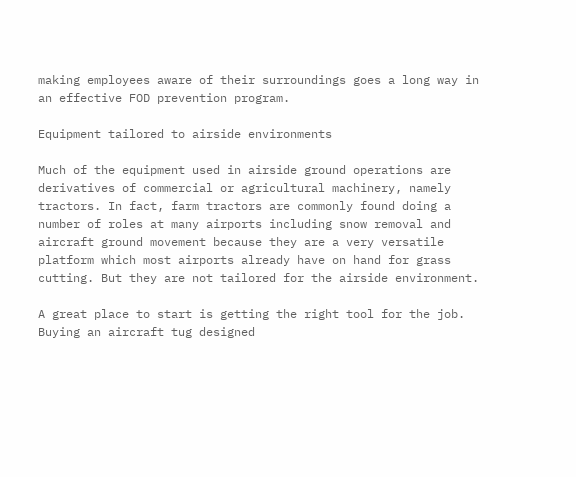making employees aware of their surroundings goes a long way in an effective FOD prevention program.

Equipment tailored to airside environments

Much of the equipment used in airside ground operations are derivatives of commercial or agricultural machinery, namely tractors. In fact, farm tractors are commonly found doing a number of roles at many airports including snow removal and aircraft ground movement because they are a very versatile platform which most airports already have on hand for grass cutting. But they are not tailored for the airside environment.

A great place to start is getting the right tool for the job. Buying an aircraft tug designed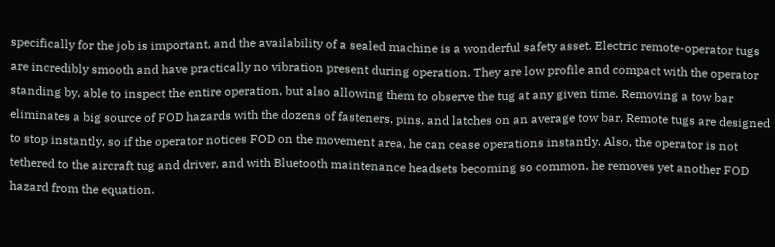specifically for the job is important, and the availability of a sealed machine is a wonderful safety asset. Electric remote-operator tugs are incredibly smooth and have practically no vibration present during operation. They are low profile and compact with the operator standing by, able to inspect the entire operation, but also allowing them to observe the tug at any given time. Removing a tow bar eliminates a big source of FOD hazards with the dozens of fasteners, pins, and latches on an average tow bar. Remote tugs are designed to stop instantly, so if the operator notices FOD on the movement area, he can cease operations instantly. Also, the operator is not tethered to the aircraft tug and driver, and with Bluetooth maintenance headsets becoming so common, he removes yet another FOD hazard from the equation.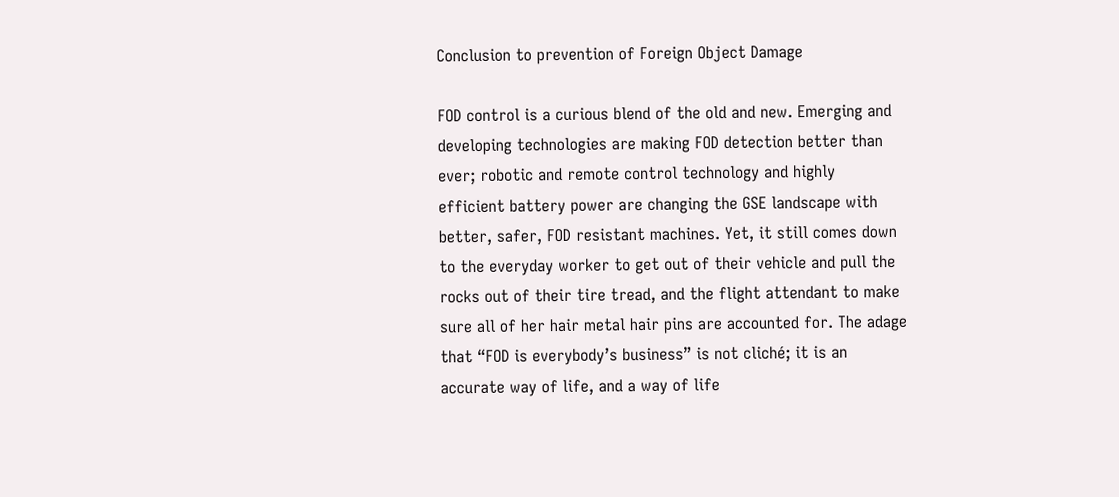Conclusion to prevention of Foreign Object Damage

FOD control is a curious blend of the old and new. Emerging and developing technologies are making FOD detection better than ever; robotic and remote control technology and highly efficient battery power are changing the GSE landscape with better, safer, FOD resistant machines. Yet, it still comes down to the everyday worker to get out of their vehicle and pull the rocks out of their tire tread, and the flight attendant to make sure all of her hair metal hair pins are accounted for. The adage that “FOD is everybody’s business” is not cliché; it is an accurate way of life, and a way of life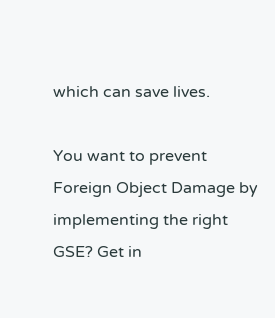which can save lives.

You want to prevent Foreign Object Damage by implementing the right GSE? Get in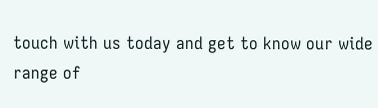touch with us today and get to know our wide range of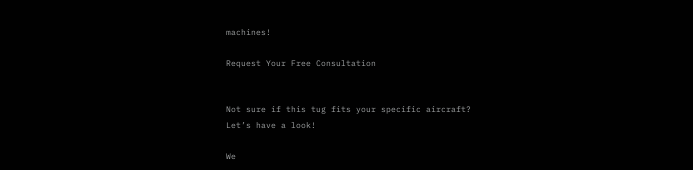machines!

Request Your Free Consultation


Not sure if this tug fits your specific aircraft?
Let’s have a look!

We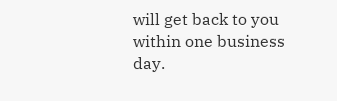will get back to you within one business day.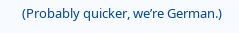(Probably quicker, we’re German.)